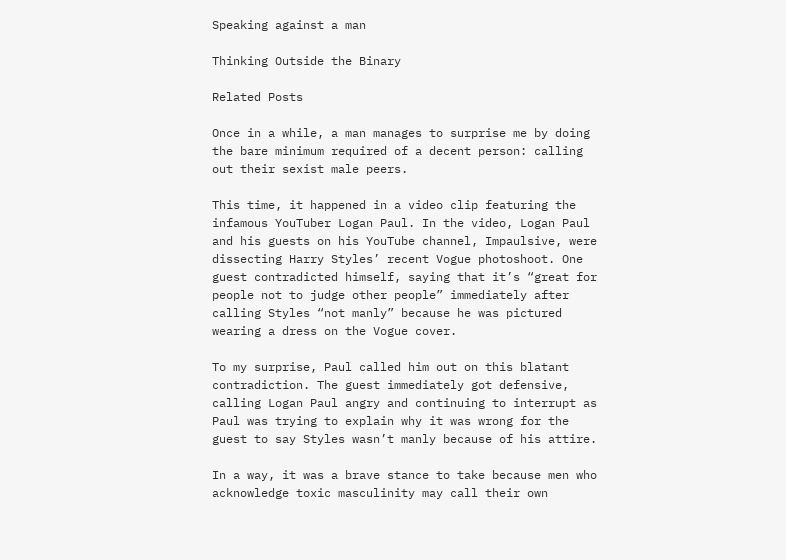Speaking against a man

Thinking Outside the Binary

Related Posts

Once in a while, a man manages to surprise me by doing the bare minimum required of a decent person: calling out their sexist male peers.

This time, it happened in a video clip featuring the infamous YouTuber Logan Paul. In the video, Logan Paul and his guests on his YouTube channel, Impaulsive, were dissecting Harry Styles’ recent Vogue photoshoot. One guest contradicted himself, saying that it’s “great for people not to judge other people” immediately after calling Styles “not manly” because he was pictured wearing a dress on the Vogue cover.

To my surprise, Paul called him out on this blatant contradiction. The guest immediately got defensive, calling Logan Paul angry and continuing to interrupt as Paul was trying to explain why it was wrong for the guest to say Styles wasn’t manly because of his attire.

In a way, it was a brave stance to take because men who acknowledge toxic masculinity may call their own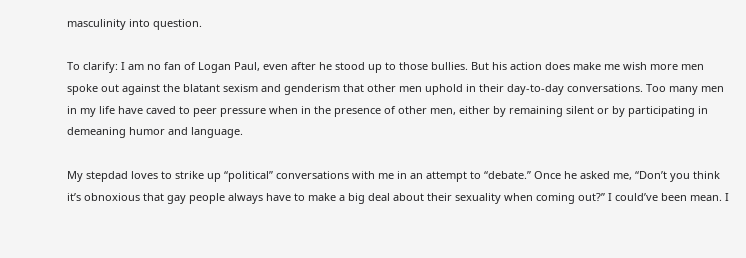masculinity into question.

To clarify: I am no fan of Logan Paul, even after he stood up to those bullies. But his action does make me wish more men spoke out against the blatant sexism and genderism that other men uphold in their day-to-day conversations. Too many men in my life have caved to peer pressure when in the presence of other men, either by remaining silent or by participating in demeaning humor and language.

My stepdad loves to strike up “political” conversations with me in an attempt to “debate.” Once he asked me, “Don’t you think it’s obnoxious that gay people always have to make a big deal about their sexuality when coming out?” I could’ve been mean. I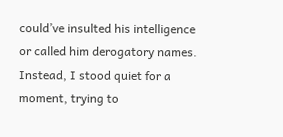could’ve insulted his intelligence or called him derogatory names. Instead, I stood quiet for a moment, trying to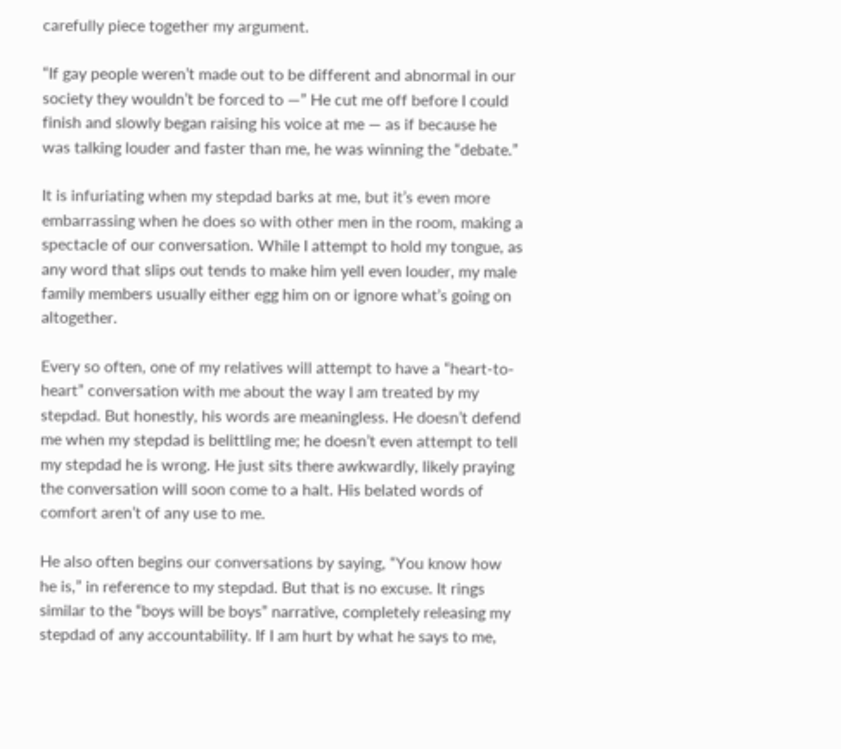carefully piece together my argument.

“If gay people weren’t made out to be different and abnormal in our society they wouldn’t be forced to —” He cut me off before I could finish and slowly began raising his voice at me — as if because he was talking louder and faster than me, he was winning the “debate.”

It is infuriating when my stepdad barks at me, but it’s even more embarrassing when he does so with other men in the room, making a spectacle of our conversation. While I attempt to hold my tongue, as any word that slips out tends to make him yell even louder, my male family members usually either egg him on or ignore what’s going on altogether.

Every so often, one of my relatives will attempt to have a “heart-to-heart” conversation with me about the way I am treated by my stepdad. But honestly, his words are meaningless. He doesn’t defend me when my stepdad is belittling me; he doesn’t even attempt to tell my stepdad he is wrong. He just sits there awkwardly, likely praying the conversation will soon come to a halt. His belated words of comfort aren’t of any use to me.

He also often begins our conversations by saying, “You know how he is,” in reference to my stepdad. But that is no excuse. It rings similar to the “boys will be boys” narrative, completely releasing my stepdad of any accountability. If I am hurt by what he says to me,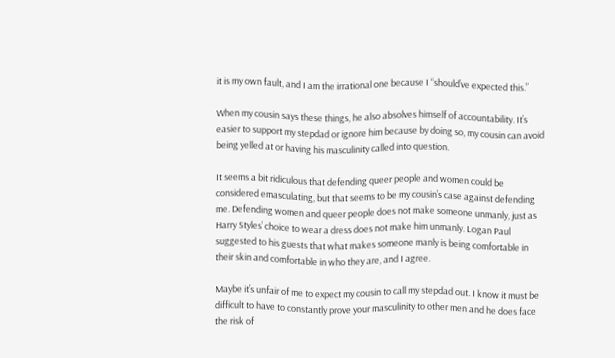it is my own fault, and I am the irrational one because I “should’ve expected this.”

When my cousin says these things, he also absolves himself of accountability. It’s easier to support my stepdad or ignore him because by doing so, my cousin can avoid being yelled at or having his masculinity called into question.

It seems a bit ridiculous that defending queer people and women could be considered emasculating, but that seems to be my cousin’s case against defending me. Defending women and queer people does not make someone unmanly, just as Harry Styles’ choice to wear a dress does not make him unmanly. Logan Paul suggested to his guests that what makes someone manly is being comfortable in their skin and comfortable in who they are, and I agree.

Maybe it’s unfair of me to expect my cousin to call my stepdad out. I know it must be difficult to have to constantly prove your masculinity to other men and he does face the risk of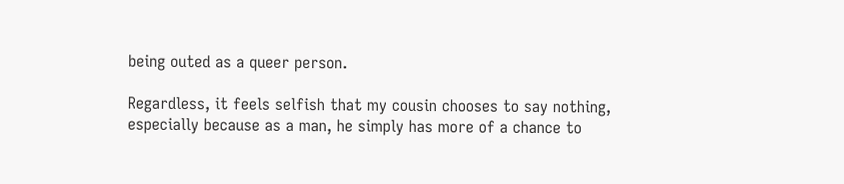being outed as a queer person.

Regardless, it feels selfish that my cousin chooses to say nothing, especially because as a man, he simply has more of a chance to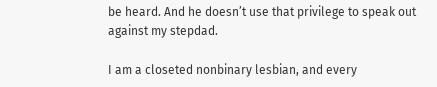be heard. And he doesn’t use that privilege to speak out against my stepdad.

I am a closeted nonbinary lesbian, and every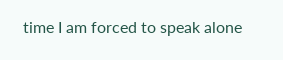time I am forced to speak alone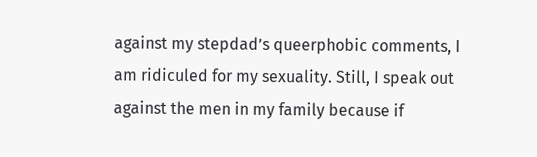against my stepdad’s queerphobic comments, I am ridiculed for my sexuality. Still, I speak out against the men in my family because if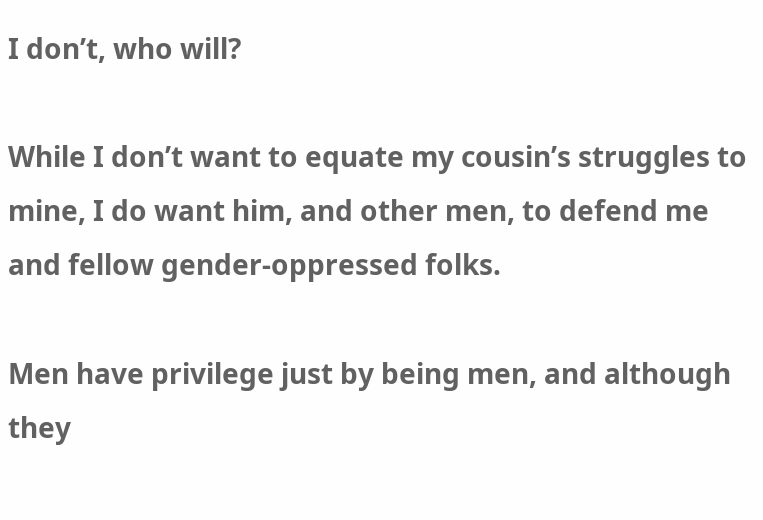I don’t, who will?

While I don’t want to equate my cousin’s struggles to mine, I do want him, and other men, to defend me and fellow gender-oppressed folks.

Men have privilege just by being men, and although they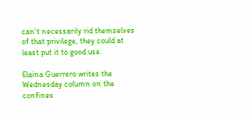can’t necessarily rid themselves of that privilege, they could at least put it to good use.

Elaina Guerrero writes the Wednesday column on the confines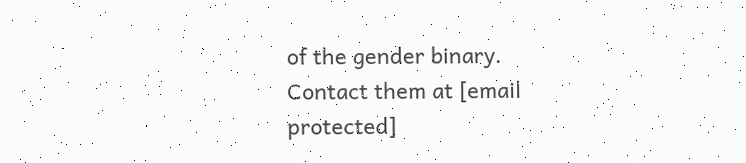of the gender binary. Contact them at [email protected]